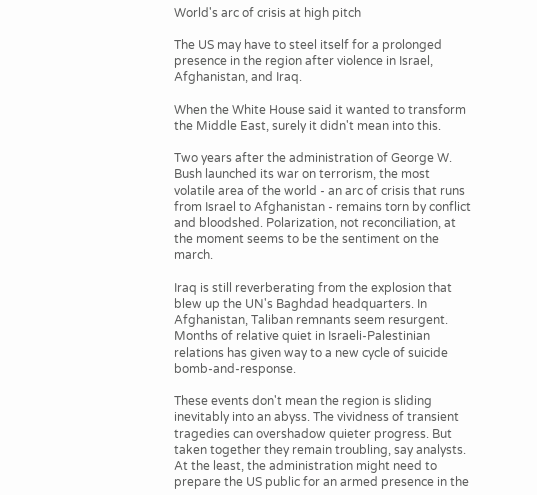World's arc of crisis at high pitch

The US may have to steel itself for a prolonged presence in the region after violence in Israel, Afghanistan, and Iraq.

When the White House said it wanted to transform the Middle East, surely it didn't mean into this.

Two years after the administration of George W. Bush launched its war on terrorism, the most volatile area of the world - an arc of crisis that runs from Israel to Afghanistan - remains torn by conflict and bloodshed. Polarization, not reconciliation, at the moment seems to be the sentiment on the march.

Iraq is still reverberating from the explosion that blew up the UN's Baghdad headquarters. In Afghanistan, Taliban remnants seem resurgent. Months of relative quiet in Israeli-Palestinian relations has given way to a new cycle of suicide bomb-and-response.

These events don't mean the region is sliding inevitably into an abyss. The vividness of transient tragedies can overshadow quieter progress. But taken together they remain troubling, say analysts. At the least, the administration might need to prepare the US public for an armed presence in the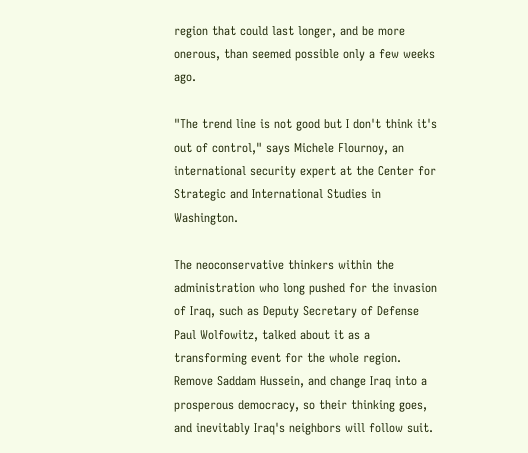region that could last longer, and be more onerous, than seemed possible only a few weeks ago.

"The trend line is not good but I don't think it's out of control," says Michele Flournoy, an international security expert at the Center for Strategic and International Studies in Washington.

The neoconservative thinkers within the administration who long pushed for the invasion of Iraq, such as Deputy Secretary of Defense Paul Wolfowitz, talked about it as a transforming event for the whole region. Remove Saddam Hussein, and change Iraq into a prosperous democracy, so their thinking goes, and inevitably Iraq's neighbors will follow suit.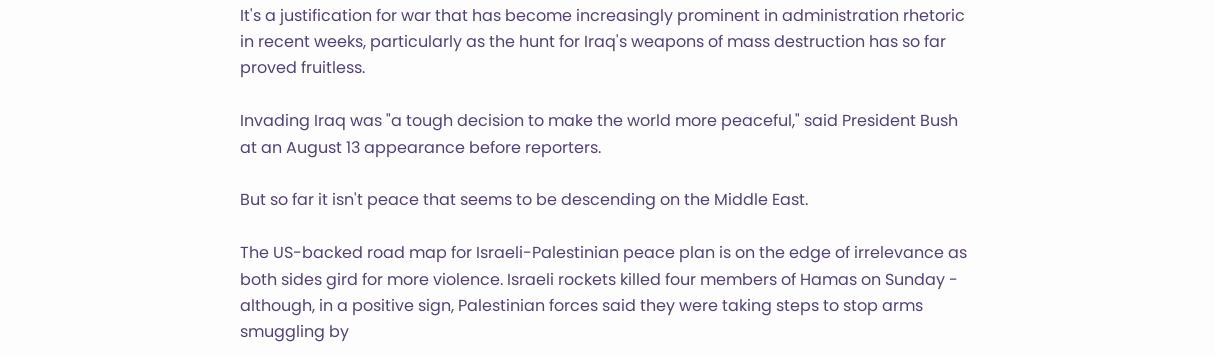It's a justification for war that has become increasingly prominent in administration rhetoric in recent weeks, particularly as the hunt for Iraq's weapons of mass destruction has so far proved fruitless.

Invading Iraq was "a tough decision to make the world more peaceful," said President Bush at an August 13 appearance before reporters.

But so far it isn't peace that seems to be descending on the Middle East.

The US-backed road map for Israeli-Palestinian peace plan is on the edge of irrelevance as both sides gird for more violence. Israeli rockets killed four members of Hamas on Sunday - although, in a positive sign, Palestinian forces said they were taking steps to stop arms smuggling by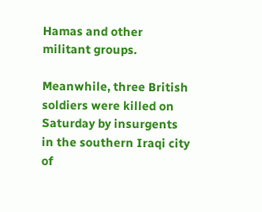Hamas and other militant groups.

Meanwhile, three British soldiers were killed on Saturday by insurgents in the southern Iraqi city of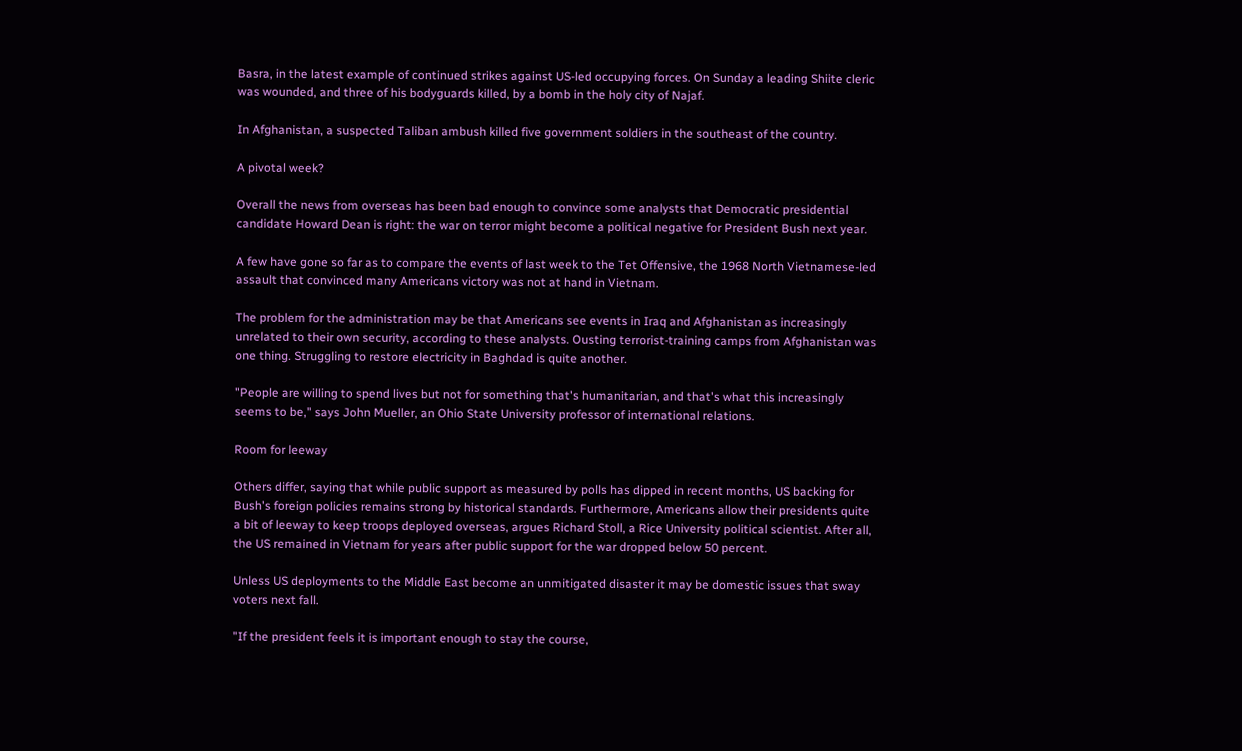Basra, in the latest example of continued strikes against US-led occupying forces. On Sunday a leading Shiite cleric was wounded, and three of his bodyguards killed, by a bomb in the holy city of Najaf.

In Afghanistan, a suspected Taliban ambush killed five government soldiers in the southeast of the country.

A pivotal week?

Overall the news from overseas has been bad enough to convince some analysts that Democratic presidential candidate Howard Dean is right: the war on terror might become a political negative for President Bush next year.

A few have gone so far as to compare the events of last week to the Tet Offensive, the 1968 North Vietnamese-led assault that convinced many Americans victory was not at hand in Vietnam.

The problem for the administration may be that Americans see events in Iraq and Afghanistan as increasingly unrelated to their own security, according to these analysts. Ousting terrorist-training camps from Afghanistan was one thing. Struggling to restore electricity in Baghdad is quite another.

"People are willing to spend lives but not for something that's humanitarian, and that's what this increasingly seems to be," says John Mueller, an Ohio State University professor of international relations.

Room for leeway

Others differ, saying that while public support as measured by polls has dipped in recent months, US backing for Bush's foreign policies remains strong by historical standards. Furthermore, Americans allow their presidents quite a bit of leeway to keep troops deployed overseas, argues Richard Stoll, a Rice University political scientist. After all, the US remained in Vietnam for years after public support for the war dropped below 50 percent.

Unless US deployments to the Middle East become an unmitigated disaster it may be domestic issues that sway voters next fall.

"If the president feels it is important enough to stay the course,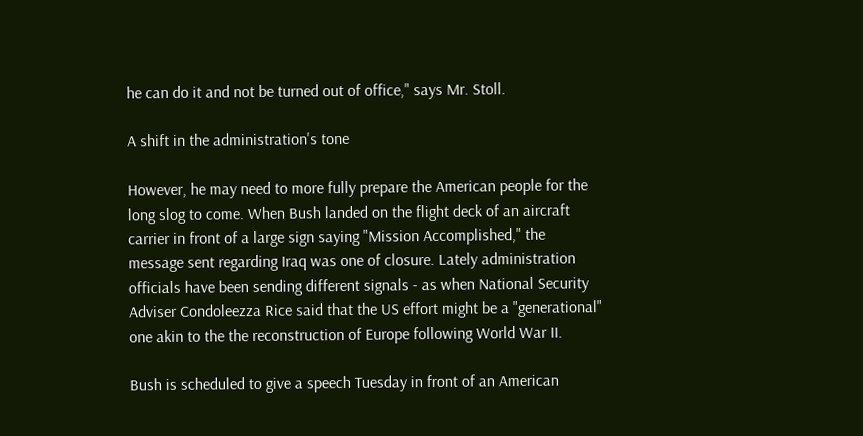he can do it and not be turned out of office," says Mr. Stoll.

A shift in the administration's tone

However, he may need to more fully prepare the American people for the long slog to come. When Bush landed on the flight deck of an aircraft carrier in front of a large sign saying "Mission Accomplished," the message sent regarding Iraq was one of closure. Lately administration officials have been sending different signals - as when National Security Adviser Condoleezza Rice said that the US effort might be a "generational" one akin to the the reconstruction of Europe following World War II.

Bush is scheduled to give a speech Tuesday in front of an American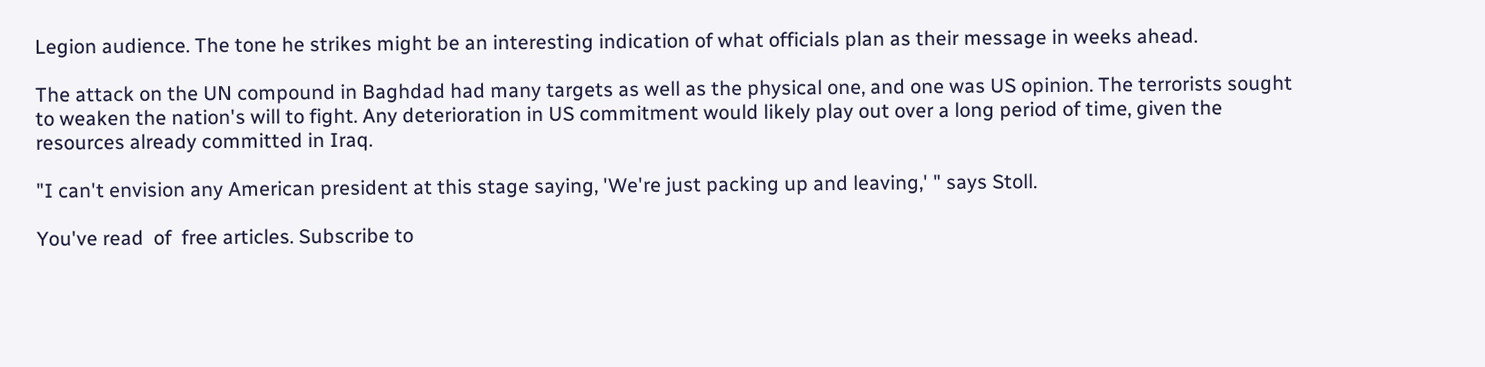Legion audience. The tone he strikes might be an interesting indication of what officials plan as their message in weeks ahead.

The attack on the UN compound in Baghdad had many targets as well as the physical one, and one was US opinion. The terrorists sought to weaken the nation's will to fight. Any deterioration in US commitment would likely play out over a long period of time, given the resources already committed in Iraq.

"I can't envision any American president at this stage saying, 'We're just packing up and leaving,' " says Stoll.

You've read  of  free articles. Subscribe to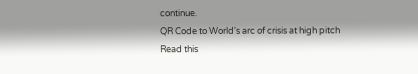continue.
QR Code to World's arc of crisis at high pitch
Read this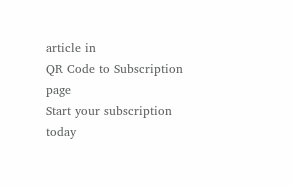article in
QR Code to Subscription page
Start your subscription today